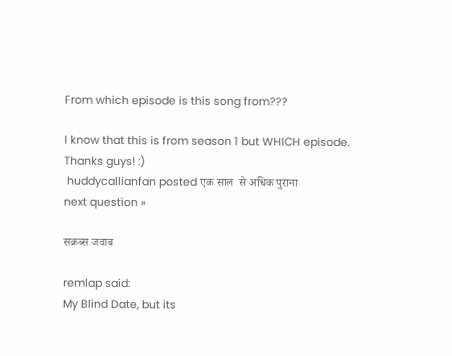From which episode is this song from???

I know that this is from season 1 but WHICH episode.
Thanks guys! :)
 huddycallianfan posted एक साल  से अधिक पुराना
next question »

सक्रब्स जवाब

remlap said:
My Blind Date, but its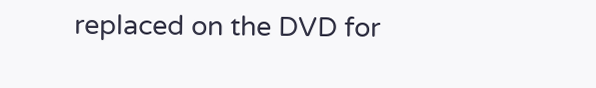replaced on the DVD for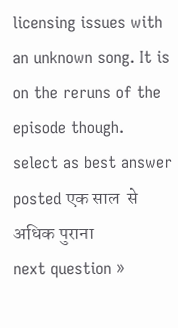licensing issues with an unknown song. It is on the reruns of the episode though.
select as best answer
posted एक साल  से अधिक पुराना
next question »